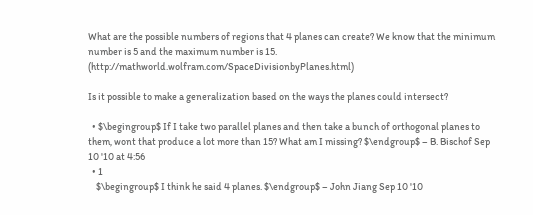What are the possible numbers of regions that 4 planes can create? We know that the minimum number is 5 and the maximum number is 15. (http://mathworld.wolfram.com/SpaceDivisionbyPlanes.html)

Is it possible to make a generalization based on the ways the planes could intersect?

  • $\begingroup$ If I take two parallel planes and then take a bunch of orthogonal planes to them, wont that produce a lot more than 15? What am I missing? $\endgroup$ – B. Bischof Sep 10 '10 at 4:56
  • 1
    $\begingroup$ I think he said 4 planes. $\endgroup$ – John Jiang Sep 10 '10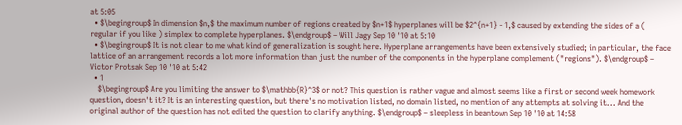at 5:05
  • $\begingroup$ In dimension $n,$ the maximum number of regions created by $n+1$ hyperplanes will be $2^{n+1} - 1,$ caused by extending the sides of a ( regular if you like ) simplex to complete hyperplanes. $\endgroup$ – Will Jagy Sep 10 '10 at 5:10
  • $\begingroup$ It is not clear to me what kind of generalization is sought here. Hyperplane arrangements have been extensively studied; in particular, the face lattice of an arrangement records a lot more information than just the number of the components in the hyperplane complement ("regions"). $\endgroup$ – Victor Protsak Sep 10 '10 at 5:42
  • 1
    $\begingroup$ Are you limiting the answer to $\mathbb{R}^3$ or not? This question is rather vague and almost seems like a first or second week homework question, doesn't it? It is an interesting question, but there's no motivation listed, no domain listed, no mention of any attempts at solving it... And the original author of the question has not edited the question to clarify anything. $\endgroup$ – sleepless in beantown Sep 10 '10 at 14:58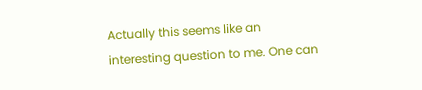Actually this seems like an interesting question to me. One can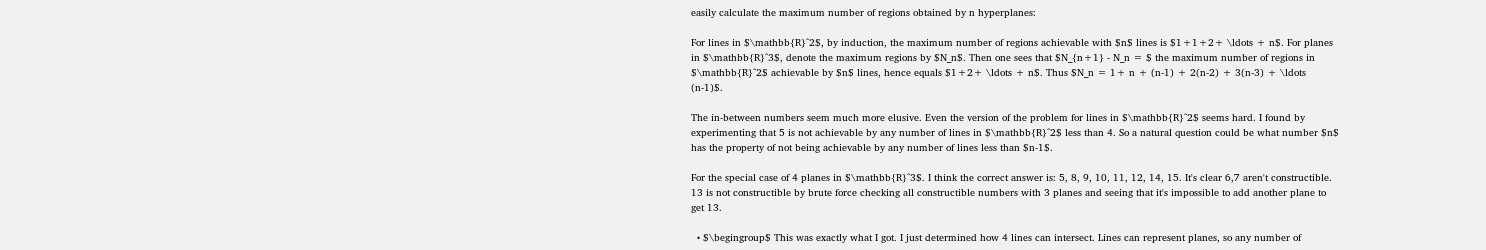easily calculate the maximum number of regions obtained by n hyperplanes:

For lines in $\mathbb{R}^2$, by induction, the maximum number of regions achievable with $n$ lines is $1+1+2+ \ldots + n$. For planes in $\mathbb{R}^3$, denote the maximum regions by $N_n$. Then one sees that $N_{n+1} - N_n = $ the maximum number of regions in $\mathbb{R}^2$ achievable by $n$ lines, hence equals $1+2+ \ldots + n$. Thus $N_n = 1+ n + (n-1) + 2(n-2) + 3(n-3) + \ldots (n-1)$.

The in-between numbers seem much more elusive. Even the version of the problem for lines in $\mathbb{R}^2$ seems hard. I found by experimenting that 5 is not achievable by any number of lines in $\mathbb{R}^2$ less than 4. So a natural question could be what number $n$ has the property of not being achievable by any number of lines less than $n-1$.

For the special case of 4 planes in $\mathbb{R}^3$. I think the correct answer is: 5, 8, 9, 10, 11, 12, 14, 15. It's clear 6,7 aren't constructible. 13 is not constructible by brute force checking all constructible numbers with 3 planes and seeing that it's impossible to add another plane to get 13.

  • $\begingroup$ This was exactly what I got. I just determined how 4 lines can intersect. Lines can represent planes, so any number of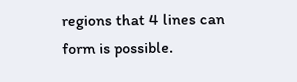regions that 4 lines can form is possible.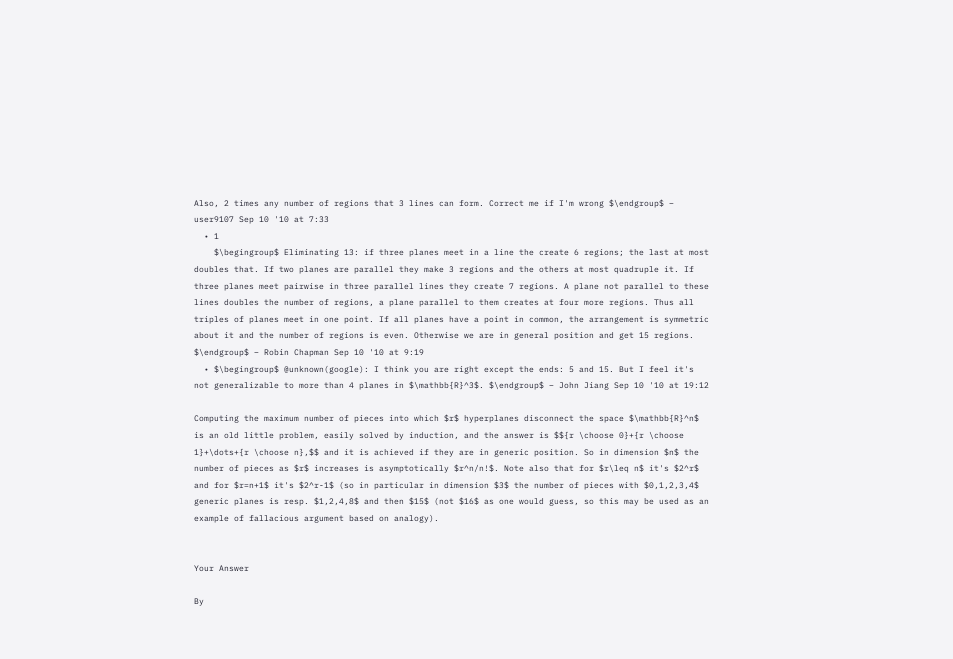Also, 2 times any number of regions that 3 lines can form. Correct me if I'm wrong $\endgroup$ – user9107 Sep 10 '10 at 7:33
  • 1
    $\begingroup$ Eliminating 13: if three planes meet in a line the create 6 regions; the last at most doubles that. If two planes are parallel they make 3 regions and the others at most quadruple it. If three planes meet pairwise in three parallel lines they create 7 regions. A plane not parallel to these lines doubles the number of regions, a plane parallel to them creates at four more regions. Thus all triples of planes meet in one point. If all planes have a point in common, the arrangement is symmetric about it and the number of regions is even. Otherwise we are in general position and get 15 regions. $\endgroup$ – Robin Chapman Sep 10 '10 at 9:19
  • $\begingroup$ @unknown(google): I think you are right except the ends: 5 and 15. But I feel it's not generalizable to more than 4 planes in $\mathbb{R}^3$. $\endgroup$ – John Jiang Sep 10 '10 at 19:12

Computing the maximum number of pieces into which $r$ hyperplanes disconnect the space $\mathbb{R}^n$ is an old little problem, easily solved by induction, and the answer is $${r \choose 0}+{r \choose 1}+\dots+{r \choose n},$$ and it is achieved if they are in generic position. So in dimension $n$ the number of pieces as $r$ increases is asymptotically $r^n/n!$. Note also that for $r\leq n$ it's $2^r$ and for $r=n+1$ it's $2^r-1$ (so in particular in dimension $3$ the number of pieces with $0,1,2,3,4$ generic planes is resp. $1,2,4,8$ and then $15$ (not $16$ as one would guess, so this may be used as an example of fallacious argument based on analogy).


Your Answer

By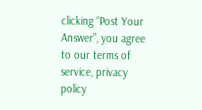clicking “Post Your Answer”, you agree to our terms of service, privacy policy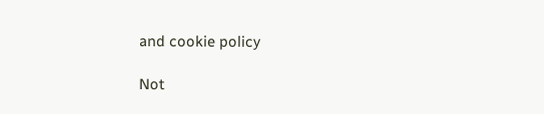and cookie policy

Not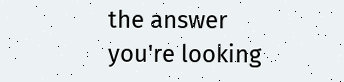the answer you're looking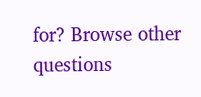for? Browse other questions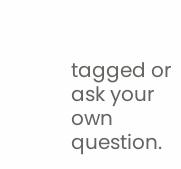tagged or ask your own question.